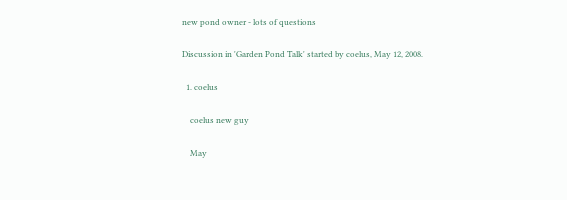new pond owner - lots of questions

Discussion in 'Garden Pond Talk' started by coelus, May 12, 2008.

  1. coelus

    coelus new guy

    May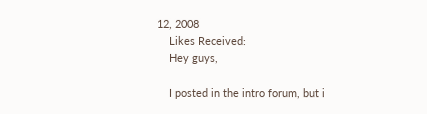12, 2008
    Likes Received:
    Hey guys,

    I posted in the intro forum, but i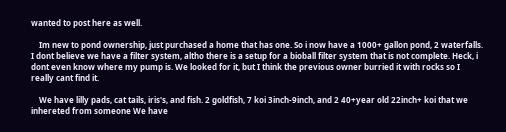wanted to post here as well.

    Im new to pond ownership, just purchased a home that has one. So i now have a 1000+ gallon pond, 2 waterfalls. I dont believe we have a filter system, altho there is a setup for a bioball filter system that is not complete. Heck, i dont even know where my pump is. We looked for it, but I think the previous owner burried it with rocks so I really cant find it.

    We have lilly pads, cat tails, iris's, and fish. 2 goldfish, 7 koi 3inch-9inch, and 2 40+year old 22inch+ koi that we inhereted from someone We have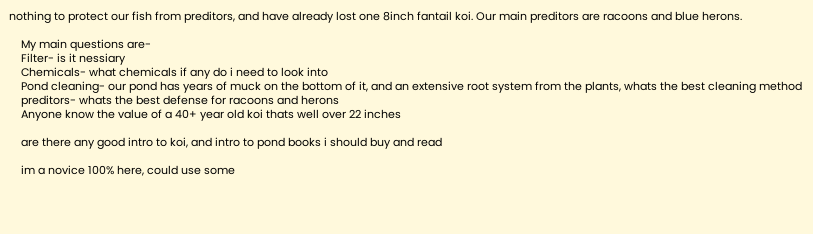nothing to protect our fish from preditors, and have already lost one 8inch fantail koi. Our main preditors are racoons and blue herons.

    My main questions are-
    Filter- is it nessiary
    Chemicals- what chemicals if any do i need to look into
    Pond cleaning- our pond has years of muck on the bottom of it, and an extensive root system from the plants, whats the best cleaning method
    preditors- whats the best defense for racoons and herons
    Anyone know the value of a 40+ year old koi thats well over 22 inches

    are there any good intro to koi, and intro to pond books i should buy and read

    im a novice 100% here, could use some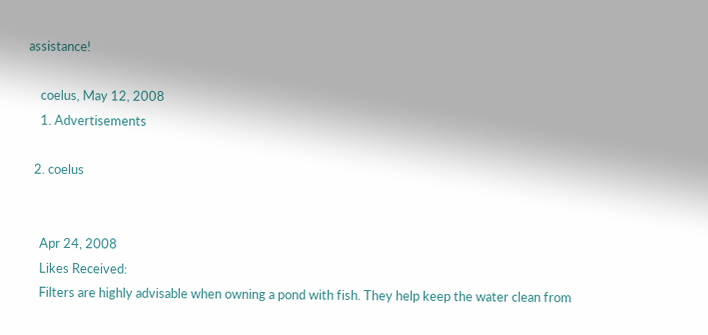assistance!

    coelus, May 12, 2008
    1. Advertisements

  2. coelus


    Apr 24, 2008
    Likes Received:
    Filters are highly advisable when owning a pond with fish. They help keep the water clean from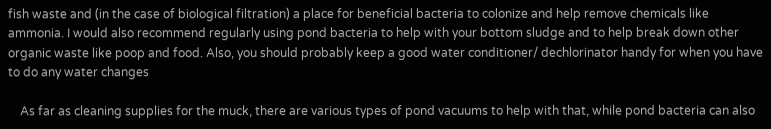fish waste and (in the case of biological filtration) a place for beneficial bacteria to colonize and help remove chemicals like ammonia. I would also recommend regularly using pond bacteria to help with your bottom sludge and to help break down other organic waste like poop and food. Also, you should probably keep a good water conditioner/ dechlorinator handy for when you have to do any water changes

    As far as cleaning supplies for the muck, there are various types of pond vacuums to help with that, while pond bacteria can also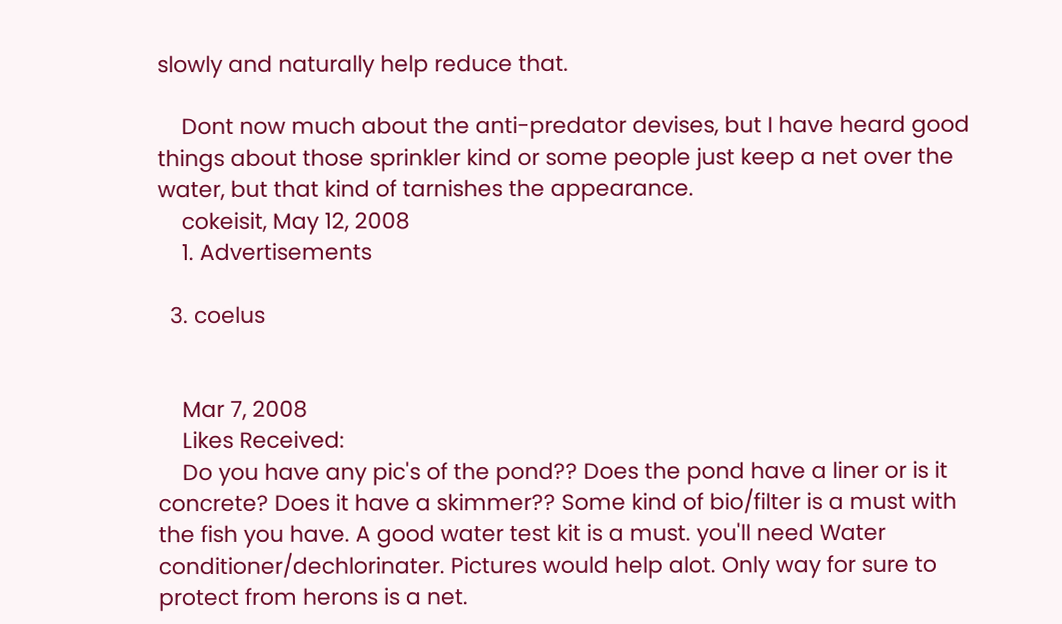slowly and naturally help reduce that.

    Dont now much about the anti-predator devises, but I have heard good things about those sprinkler kind or some people just keep a net over the water, but that kind of tarnishes the appearance.
    cokeisit, May 12, 2008
    1. Advertisements

  3. coelus


    Mar 7, 2008
    Likes Received:
    Do you have any pic's of the pond?? Does the pond have a liner or is it concrete? Does it have a skimmer?? Some kind of bio/filter is a must with the fish you have. A good water test kit is a must. you'll need Water conditioner/dechlorinater. Pictures would help alot. Only way for sure to protect from herons is a net.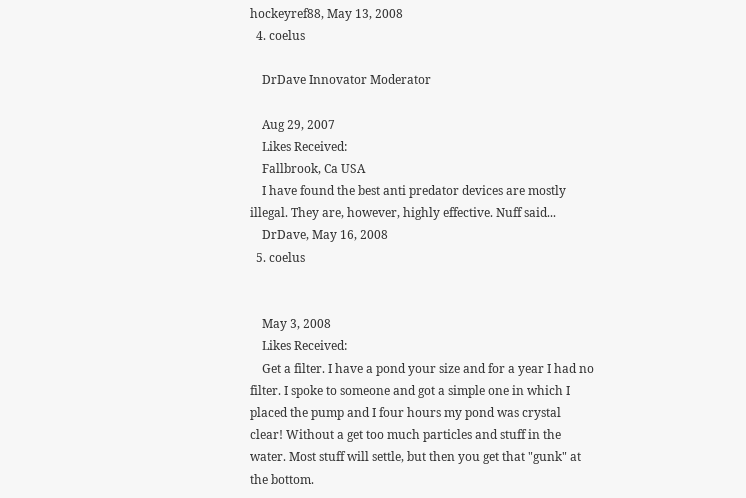hockeyref88, May 13, 2008
  4. coelus

    DrDave Innovator Moderator

    Aug 29, 2007
    Likes Received:
    Fallbrook, Ca USA
    I have found the best anti predator devices are mostly illegal. They are, however, highly effective. Nuff said...
    DrDave, May 16, 2008
  5. coelus


    May 3, 2008
    Likes Received:
    Get a filter. I have a pond your size and for a year I had no filter. I spoke to someone and got a simple one in which I placed the pump and I four hours my pond was crystal clear! Without a get too much particles and stuff in the water. Most stuff will settle, but then you get that "gunk" at the bottom.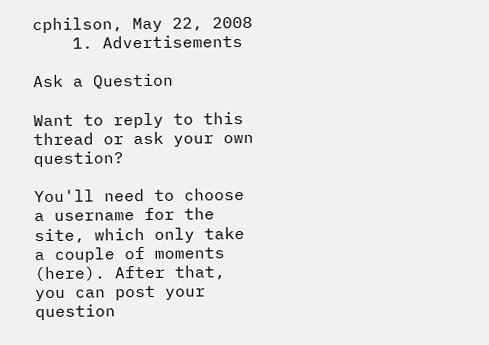cphilson, May 22, 2008
    1. Advertisements

Ask a Question

Want to reply to this thread or ask your own question?

You'll need to choose a username for the site, which only take a couple of moments (here). After that, you can post your question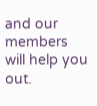and our members will help you out.